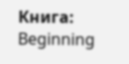Книга: Beginning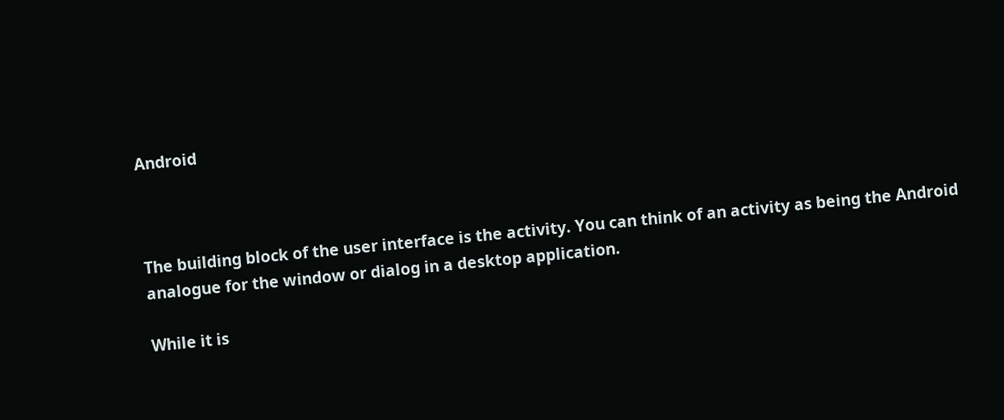Android



The building block of the user interface is the activity. You can think of an activity as being the Android analogue for the window or dialog in a desktop application.

While it is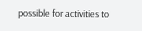possible for activities to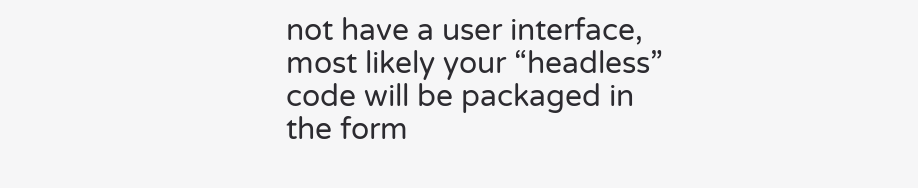not have a user interface, most likely your “headless” code will be packaged in the form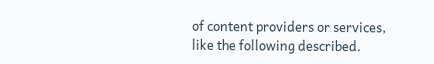of content providers or services, like the following described.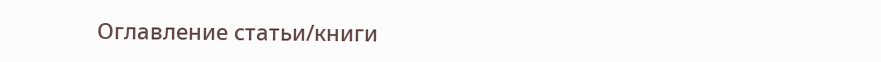Оглавление статьи/книги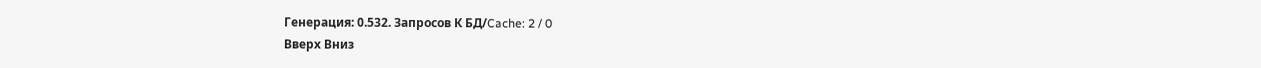Генерация: 0.532. Запросов К БД/Cache: 2 / 0
Вверх Вниз